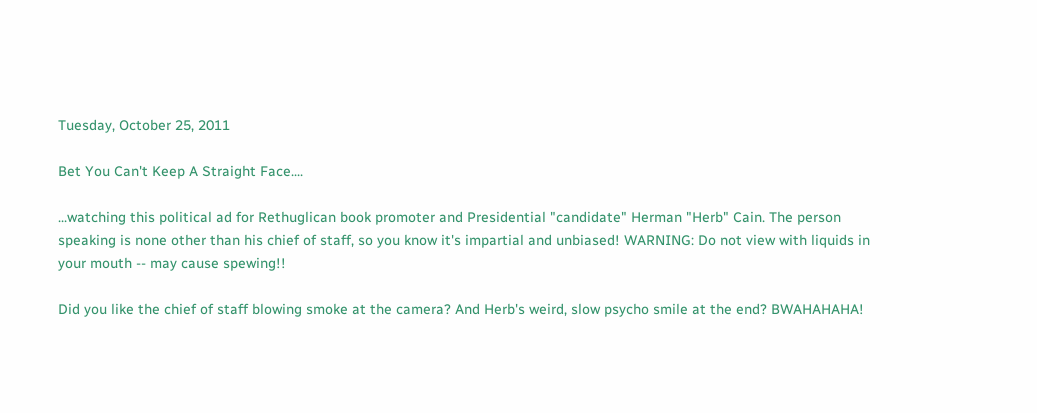Tuesday, October 25, 2011

Bet You Can't Keep A Straight Face....

...watching this political ad for Rethuglican book promoter and Presidential "candidate" Herman "Herb" Cain. The person speaking is none other than his chief of staff, so you know it's impartial and unbiased! WARNING: Do not view with liquids in your mouth -- may cause spewing!!

Did you like the chief of staff blowing smoke at the camera? And Herb's weird, slow psycho smile at the end? BWAHAHAHA!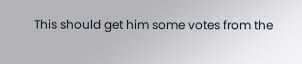This should get him some votes from the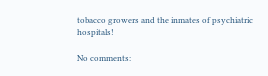tobacco growers and the inmates of psychiatric hospitals!

No comments: